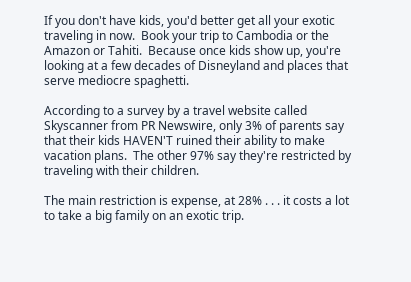If you don't have kids, you'd better get all your exotic traveling in now.  Book your trip to Cambodia or the Amazon or Tahiti.  Because once kids show up, you're looking at a few decades of Disneyland and places that serve mediocre spaghetti.

According to a survey by a travel website called Skyscanner from PR Newswire, only 3% of parents say that their kids HAVEN'T ruined their ability to make vacation plans.  The other 97% say they're restricted by traveling with their children.

The main restriction is expense, at 28% . . . it costs a lot to take a big family on an exotic trip.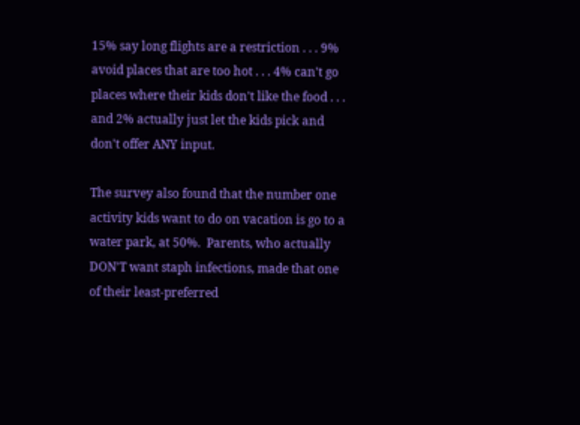15% say long flights are a restriction . . . 9% avoid places that are too hot . . . 4% can't go places where their kids don't like the food . . . and 2% actually just let the kids pick and don't offer ANY input.

The survey also found that the number one activity kids want to do on vacation is go to a water park, at 50%.  Parents, who actually DON'T want staph infections, made that one of their least-preferred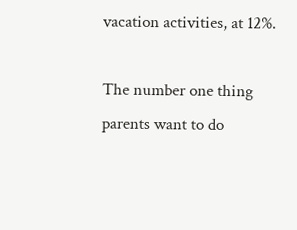vacation activities, at 12%.

The number one thing parents want to do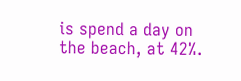is spend a day on the beach, at 42%.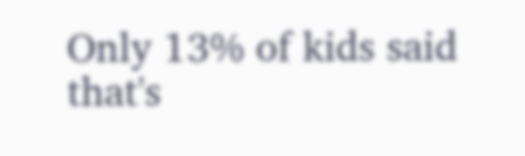Only 13% of kids said that's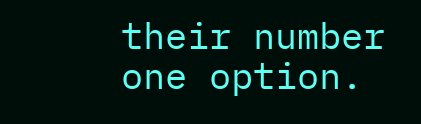their number one option.